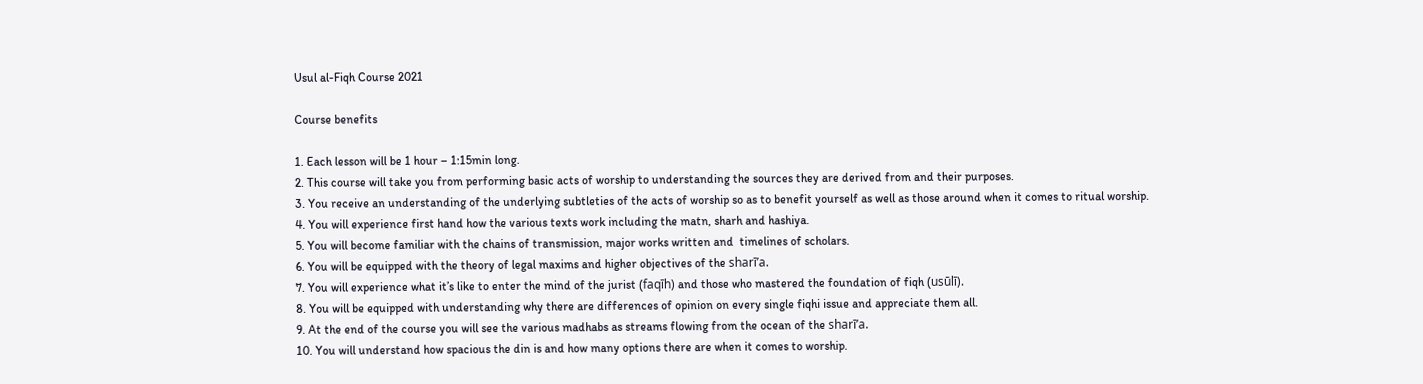Usul al-Fiqh Course 2021

Course benefits

1. Each lesson will be 1 hour – 1:15min long.
2. This course will take you from performing basic acts of worship to understanding the sources they are derived from and their purposes.
3. You receive an understanding of the underlying subtleties of the acts of worship so as to benefit yourself as well as those around when it comes to ritual worship.
4. You will experience first hand how the various texts work including the matn, sharh and hashiya.
5. You will become familiar with the chains of transmission, major works written and  timelines of scholars.
6. You will be equipped with the theory of legal maxims and higher objectives of the sharī’a.
7. You will experience what it’s like to enter the mind of the jurist (faqīh) and those who mastered the foundation of fiqh (usūlī).
8. You will be equipped with understanding why there are differences of opinion on every single fiqhi issue and appreciate them all.
9. At the end of the course you will see the various madhabs as streams flowing from the ocean of the sharī’a.
10. You will understand how spacious the din is and how many options there are when it comes to worship.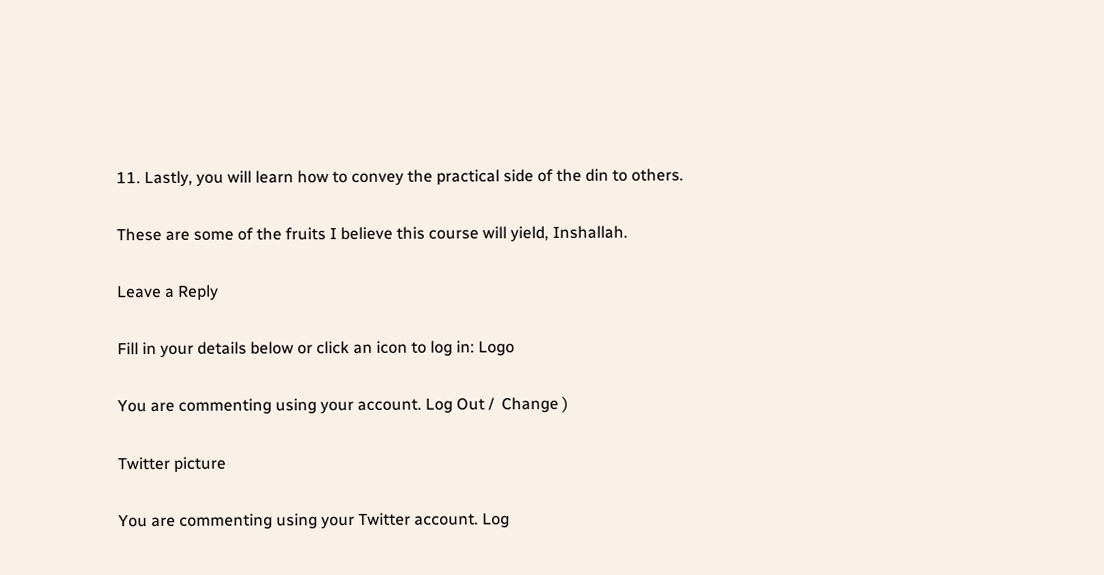11. Lastly, you will learn how to convey the practical side of the din to others.

These are some of the fruits I believe this course will yield, Inshallah.

Leave a Reply

Fill in your details below or click an icon to log in: Logo

You are commenting using your account. Log Out /  Change )

Twitter picture

You are commenting using your Twitter account. Log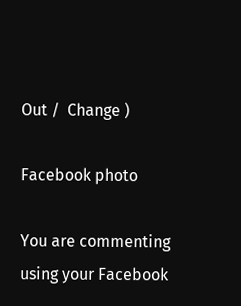Out /  Change )

Facebook photo

You are commenting using your Facebook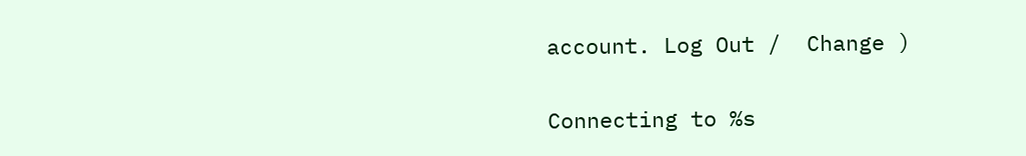account. Log Out /  Change )

Connecting to %s